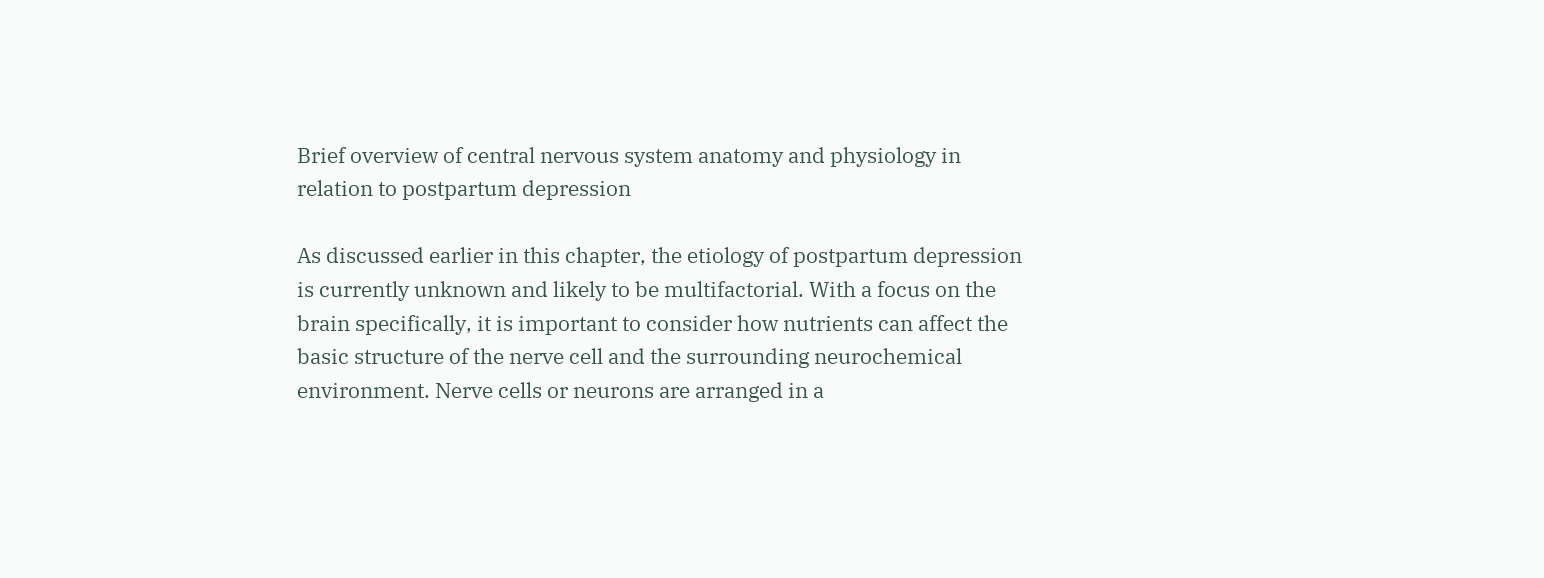Brief overview of central nervous system anatomy and physiology in relation to postpartum depression

As discussed earlier in this chapter, the etiology of postpartum depression is currently unknown and likely to be multifactorial. With a focus on the brain specifically, it is important to consider how nutrients can affect the basic structure of the nerve cell and the surrounding neurochemical environment. Nerve cells or neurons are arranged in a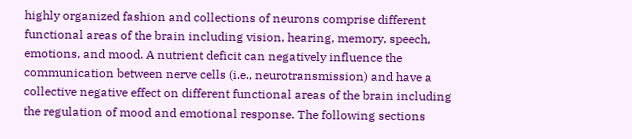highly organized fashion and collections of neurons comprise different functional areas of the brain including vision, hearing, memory, speech, emotions, and mood. A nutrient deficit can negatively influence the communication between nerve cells (i.e., neurotransmission) and have a collective negative effect on different functional areas of the brain including the regulation of mood and emotional response. The following sections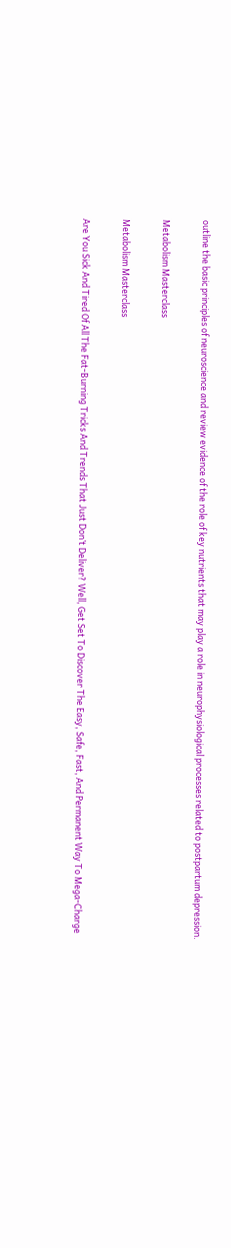outline the basic principles of neuroscience and review evidence of the role of key nutrients that may play a role in neurophysiological processes related to postpartum depression.

Metabolism Masterclass

Metabolism Masterclass

Are You Sick And Tired Of All The Fat-Burning Tricks And Trends That Just Don’t Deliver? Well, Get Set To Discover The Easy, Safe, Fast, And Permanent Way To Mega-Charge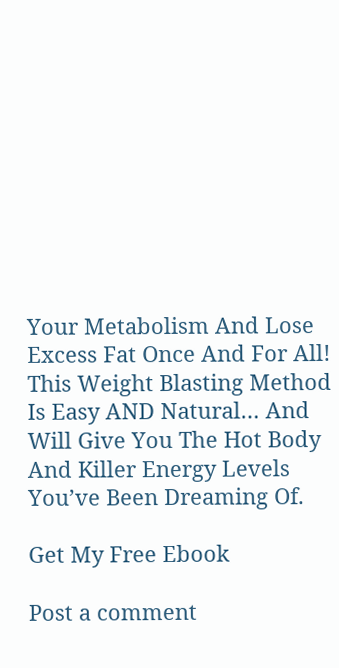Your Metabolism And Lose Excess Fat Once And For All! This Weight Blasting Method Is Easy AND Natural… And Will Give You The Hot Body And Killer Energy Levels You’ve Been Dreaming Of.

Get My Free Ebook

Post a comment